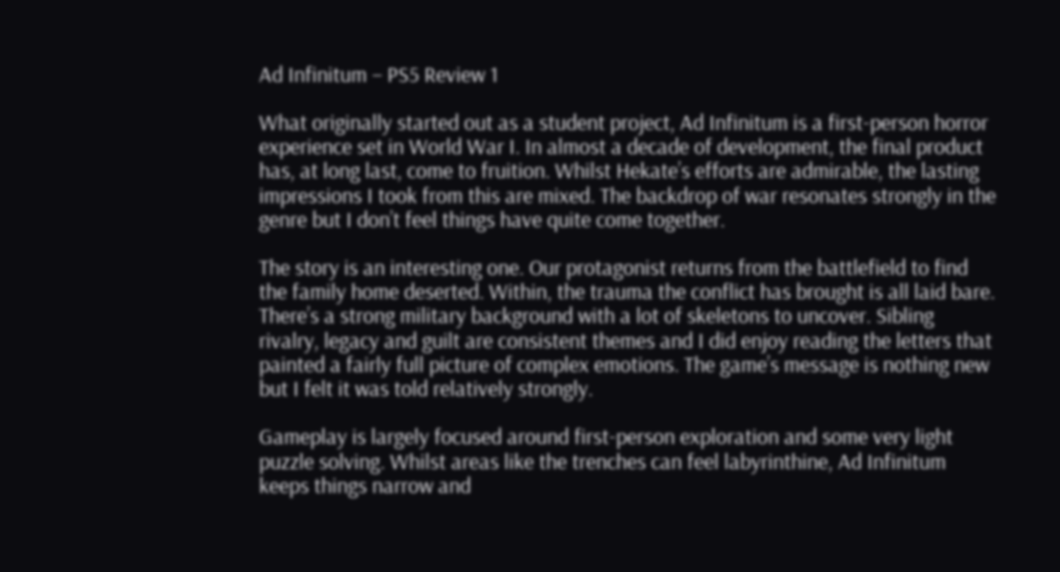Ad Infinitum – PS5 Review 1

What originally started out as a student project, Ad Infinitum is a first-person horror experience set in World War I. In almost a decade of development, the final product has, at long last, come to fruition. Whilst Hekate’s efforts are admirable, the lasting impressions I took from this are mixed. The backdrop of war resonates strongly in the genre but I don’t feel things have quite come together.

The story is an interesting one. Our protagonist returns from the battlefield to find the family home deserted. Within, the trauma the conflict has brought is all laid bare. There’s a strong military background with a lot of skeletons to uncover. Sibling rivalry, legacy and guilt are consistent themes and I did enjoy reading the letters that painted a fairly full picture of complex emotions. The game’s message is nothing new but I felt it was told relatively strongly.

Gameplay is largely focused around first-person exploration and some very light puzzle solving. Whilst areas like the trenches can feel labyrinthine, Ad Infinitum keeps things narrow and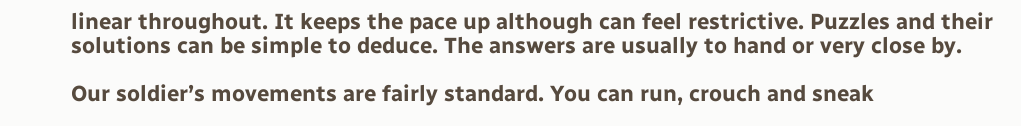linear throughout. It keeps the pace up although can feel restrictive. Puzzles and their solutions can be simple to deduce. The answers are usually to hand or very close by.

Our soldier’s movements are fairly standard. You can run, crouch and sneak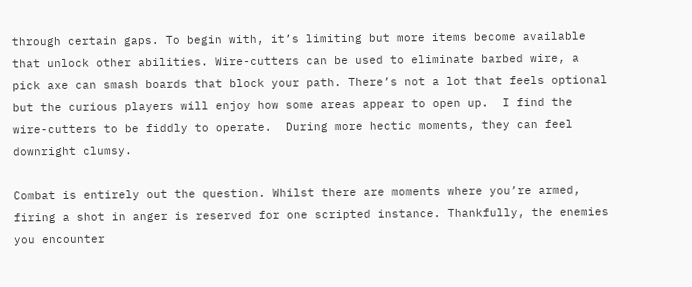through certain gaps. To begin with, it’s limiting but more items become available that unlock other abilities. Wire-cutters can be used to eliminate barbed wire, a pick axe can smash boards that block your path. There’s not a lot that feels optional but the curious players will enjoy how some areas appear to open up.  I find the wire-cutters to be fiddly to operate.  During more hectic moments, they can feel downright clumsy.

Combat is entirely out the question. Whilst there are moments where you’re armed, firing a shot in anger is reserved for one scripted instance. Thankfully, the enemies you encounter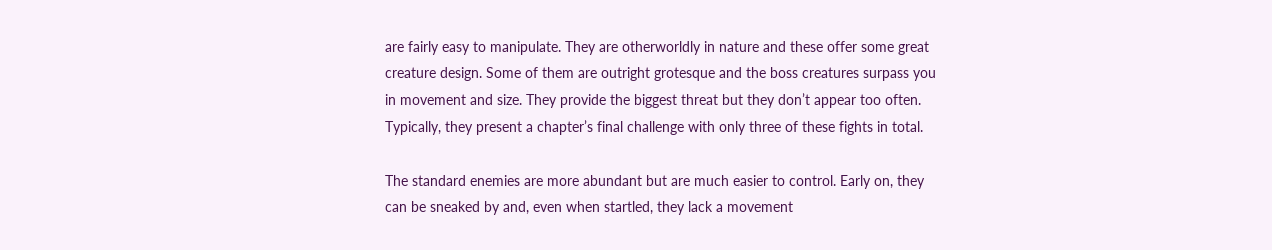are fairly easy to manipulate. They are otherworldly in nature and these offer some great creature design. Some of them are outright grotesque and the boss creatures surpass you in movement and size. They provide the biggest threat but they don’t appear too often. Typically, they present a chapter’s final challenge with only three of these fights in total.

The standard enemies are more abundant but are much easier to control. Early on, they can be sneaked by and, even when startled, they lack a movement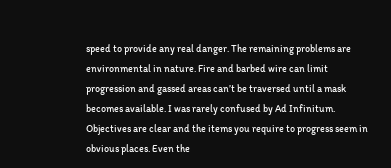speed to provide any real danger. The remaining problems are environmental in nature. Fire and barbed wire can limit progression and gassed areas can’t be traversed until a mask becomes available. I was rarely confused by Ad Infinitum. Objectives are clear and the items you require to progress seem in obvious places. Even the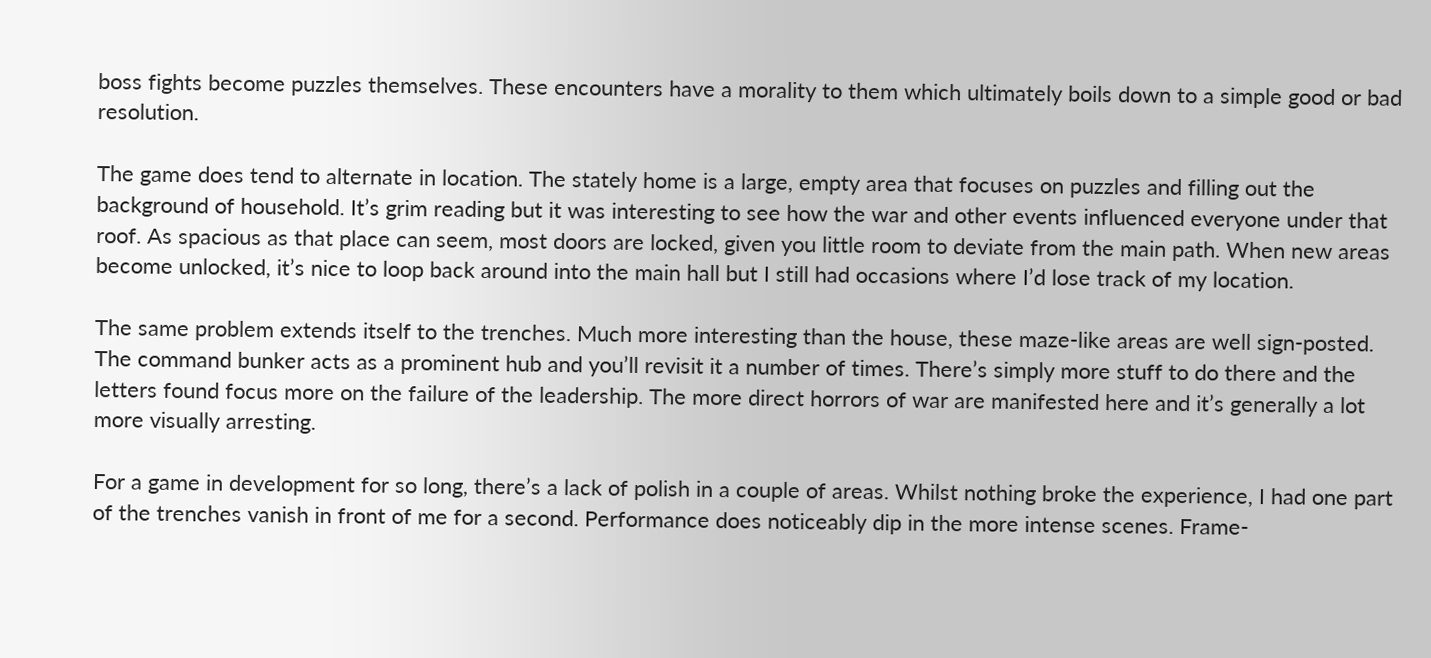boss fights become puzzles themselves. These encounters have a morality to them which ultimately boils down to a simple good or bad resolution.

The game does tend to alternate in location. The stately home is a large, empty area that focuses on puzzles and filling out the background of household. It’s grim reading but it was interesting to see how the war and other events influenced everyone under that roof. As spacious as that place can seem, most doors are locked, given you little room to deviate from the main path. When new areas become unlocked, it’s nice to loop back around into the main hall but I still had occasions where I’d lose track of my location.

The same problem extends itself to the trenches. Much more interesting than the house, these maze-like areas are well sign-posted. The command bunker acts as a prominent hub and you’ll revisit it a number of times. There’s simply more stuff to do there and the letters found focus more on the failure of the leadership. The more direct horrors of war are manifested here and it’s generally a lot more visually arresting.

For a game in development for so long, there’s a lack of polish in a couple of areas. Whilst nothing broke the experience, I had one part of the trenches vanish in front of me for a second. Performance does noticeably dip in the more intense scenes. Frame-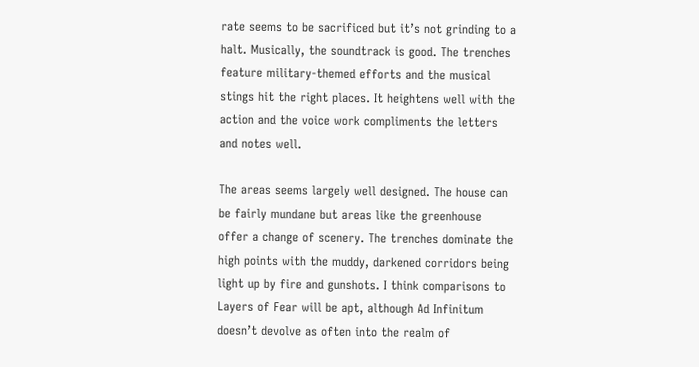rate seems to be sacrificed but it’s not grinding to a halt. Musically, the soundtrack is good. The trenches feature military-themed efforts and the musical stings hit the right places. It heightens well with the action and the voice work compliments the letters and notes well.

The areas seems largely well designed. The house can be fairly mundane but areas like the greenhouse offer a change of scenery. The trenches dominate the high points with the muddy, darkened corridors being light up by fire and gunshots. I think comparisons to Layers of Fear will be apt, although Ad Infinitum doesn’t devolve as often into the realm of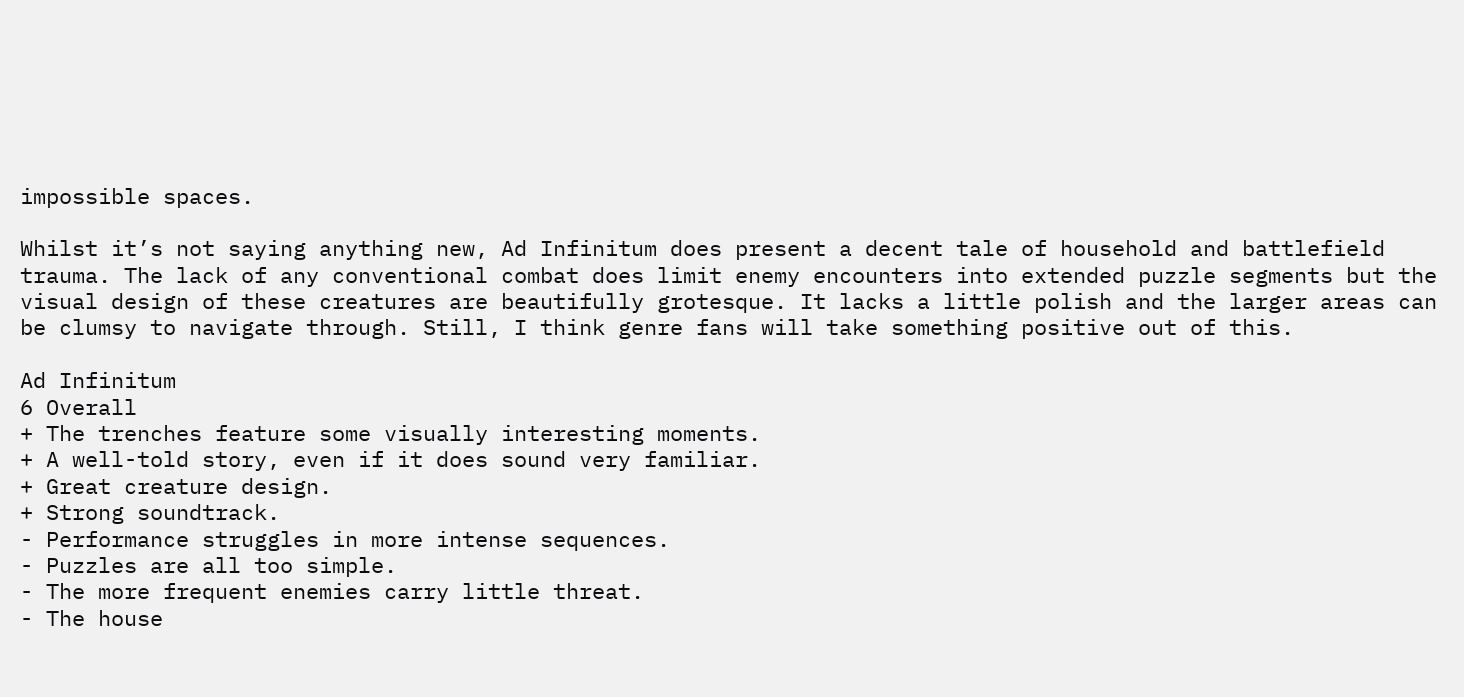impossible spaces.

Whilst it’s not saying anything new, Ad Infinitum does present a decent tale of household and battlefield trauma. The lack of any conventional combat does limit enemy encounters into extended puzzle segments but the visual design of these creatures are beautifully grotesque. It lacks a little polish and the larger areas can be clumsy to navigate through. Still, I think genre fans will take something positive out of this.

Ad Infinitum
6 Overall
+ The trenches feature some visually interesting moments.
+ A well-told story, even if it does sound very familiar.
+ Great creature design.
+ Strong soundtrack.
- Performance struggles in more intense sequences.
- Puzzles are all too simple.
- The more frequent enemies carry little threat.
- The house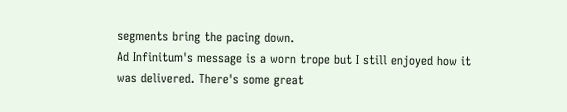segments bring the pacing down.
Ad Infinitum's message is a worn trope but I still enjoyed how it was delivered. There's some great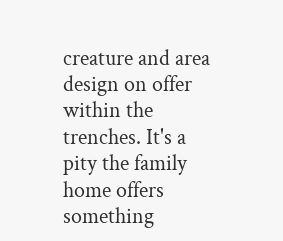creature and area design on offer within the trenches. It's a pity the family home offers something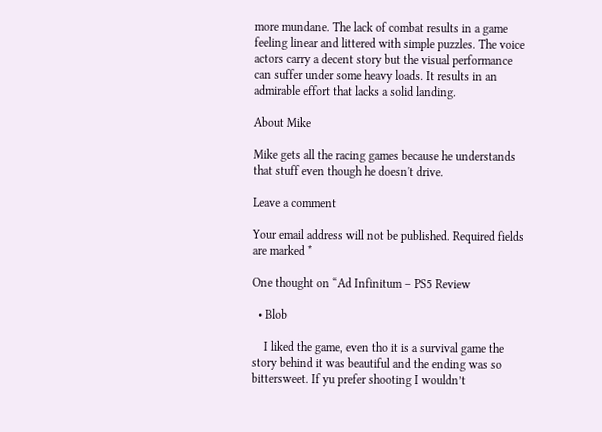more mundane. The lack of combat results in a game feeling linear and littered with simple puzzles. The voice actors carry a decent story but the visual performance can suffer under some heavy loads. It results in an admirable effort that lacks a solid landing.

About Mike

Mike gets all the racing games because he understands that stuff even though he doesn't drive.

Leave a comment

Your email address will not be published. Required fields are marked *

One thought on “Ad Infinitum – PS5 Review

  • Blob

    I liked the game, even tho it is a survival game the story behind it was beautiful and the ending was so bittersweet. If yu prefer shooting I wouldn’t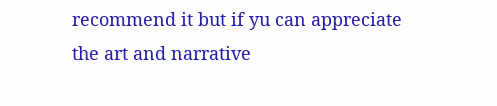recommend it but if yu can appreciate the art and narrative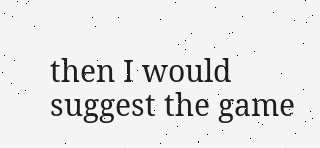then I would suggest the game